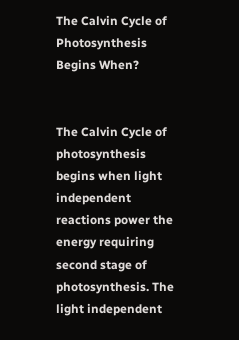The Calvin Cycle of Photosynthesis Begins When?


The Calvin Cycle of photosynthesis begins when light independent reactions power the energy requiring second stage of photosynthesis. The light independent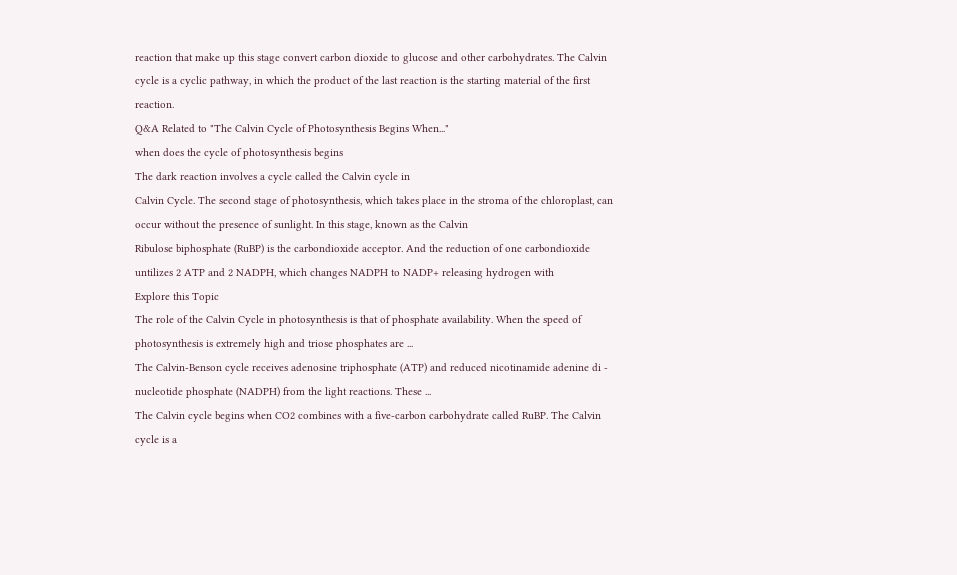reaction that make up this stage convert carbon dioxide to glucose and other carbohydrates. The Calvin cycle is a cyclic pathway, in which the product of the last reaction is the starting material of the first reaction.
Q&A Related to "The Calvin Cycle of Photosynthesis Begins When..."
when does the cycle of photosynthesis begins
The dark reaction involves a cycle called the Calvin cycle in
Calvin Cycle. The second stage of photosynthesis, which takes place in the stroma of the chloroplast, can occur without the presence of sunlight. In this stage, known as the Calvin
Ribulose biphosphate (RuBP) is the carbondioxide acceptor. And the reduction of one carbondioxide untilizes 2 ATP and 2 NADPH, which changes NADPH to NADP+ releasing hydrogen with
Explore this Topic
The role of the Calvin Cycle in photosynthesis is that of phosphate availability. When the speed of photosynthesis is extremely high and triose phosphates are ...
The Calvin-Benson cycle receives adenosine triphosphate (ATP) and reduced nicotinamide adenine di - nucleotide phosphate (NADPH) from the light reactions. These ...
The Calvin cycle begins when CO2 combines with a five-carbon carbohydrate called RuBP. The Calvin cycle is a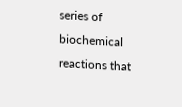series of biochemical reactions that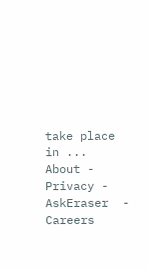take place in ...
About -  Privacy -  AskEraser  -  Careers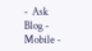-  Ask Blog -  Mobile -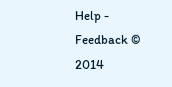Help -  Feedback © 2014